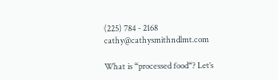(225) 784 - 2168 cathy@cathysmithndlmt.com

What is “processed food“? Let’s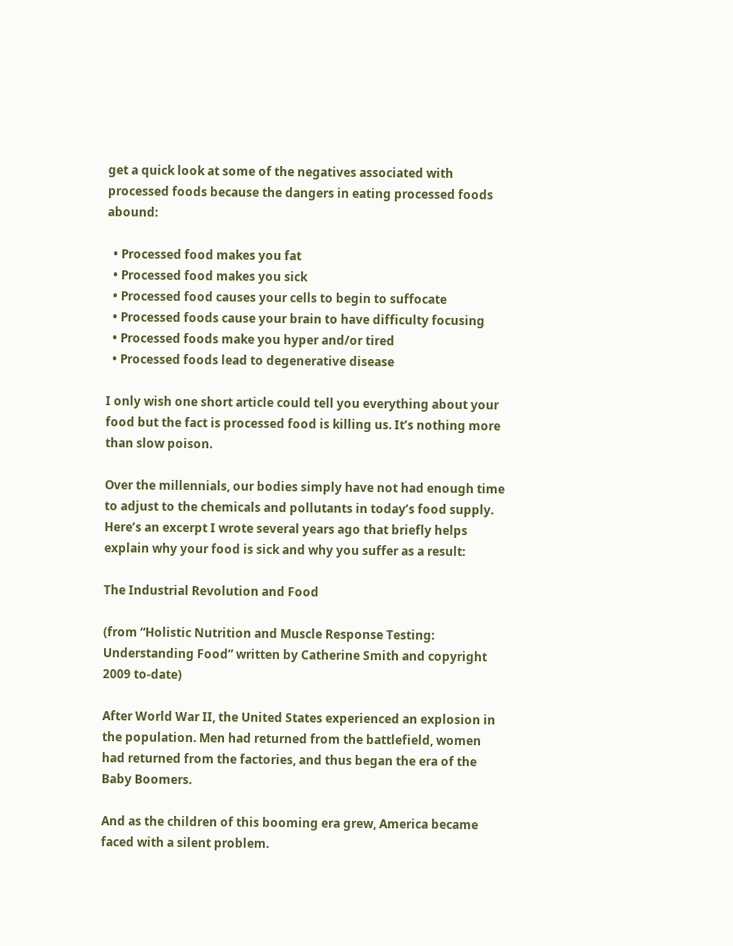get a quick look at some of the negatives associated with processed foods because the dangers in eating processed foods abound:

  • Processed food makes you fat
  • Processed food makes you sick
  • Processed food causes your cells to begin to suffocate
  • Processed foods cause your brain to have difficulty focusing
  • Processed foods make you hyper and/or tired
  • Processed foods lead to degenerative disease

I only wish one short article could tell you everything about your food but the fact is processed food is killing us. It’s nothing more than slow poison.

Over the millennials, our bodies simply have not had enough time to adjust to the chemicals and pollutants in today’s food supply. Here’s an excerpt I wrote several years ago that briefly helps explain why your food is sick and why you suffer as a result:

The Industrial Revolution and Food

(from “Holistic Nutrition and Muscle Response Testing: Understanding Food” written by Catherine Smith and copyright 2009 to-date)

After World War II, the United States experienced an explosion in the population. Men had returned from the battlefield, women had returned from the factories, and thus began the era of the Baby Boomers.

And as the children of this booming era grew, America became faced with a silent problem.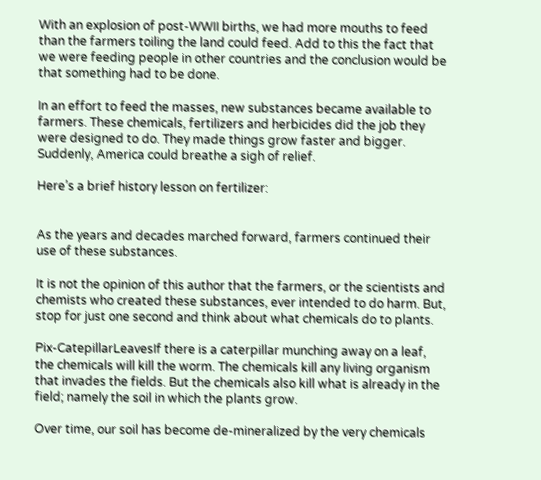With an explosion of post-WWII births, we had more mouths to feed than the farmers toiling the land could feed. Add to this the fact that we were feeding people in other countries and the conclusion would be that something had to be done.

In an effort to feed the masses, new substances became available to farmers. These chemicals, fertilizers and herbicides did the job they were designed to do. They made things grow faster and bigger. Suddenly, America could breathe a sigh of relief.

Here’s a brief history lesson on fertilizer:


As the years and decades marched forward, farmers continued their use of these substances.

It is not the opinion of this author that the farmers, or the scientists and chemists who created these substances, ever intended to do harm. But, stop for just one second and think about what chemicals do to plants.

Pix-CatepillarLeavesIf there is a caterpillar munching away on a leaf, the chemicals will kill the worm. The chemicals kill any living organism that invades the fields. But the chemicals also kill what is already in the field; namely the soil in which the plants grow.

Over time, our soil has become de-mineralized by the very chemicals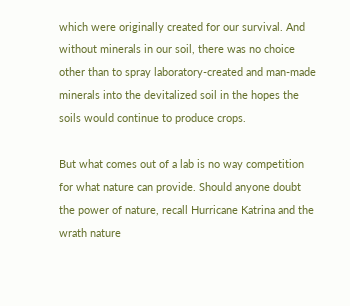which were originally created for our survival. And without minerals in our soil, there was no choice other than to spray laboratory-created and man-made minerals into the devitalized soil in the hopes the soils would continue to produce crops.

But what comes out of a lab is no way competition for what nature can provide. Should anyone doubt the power of nature, recall Hurricane Katrina and the wrath nature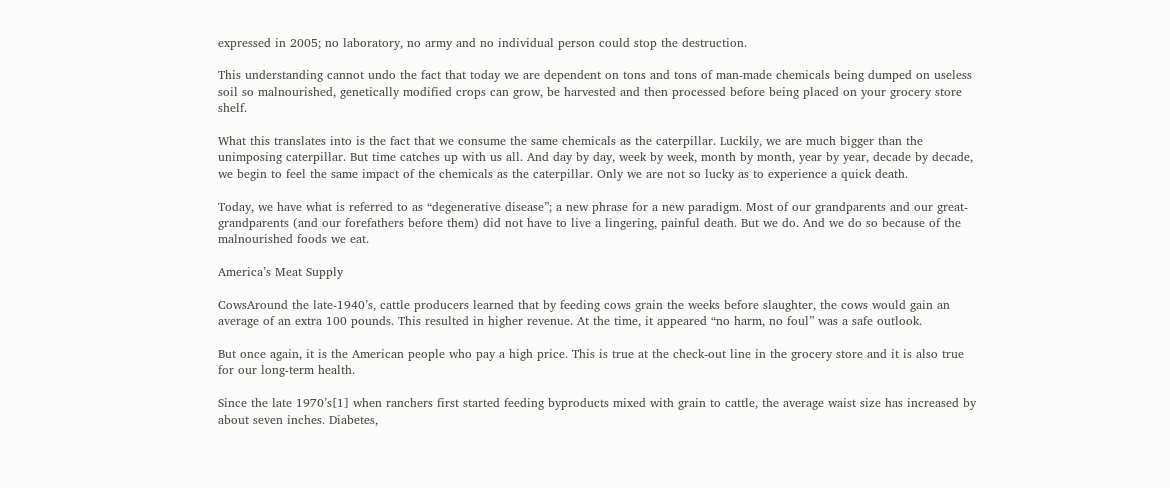expressed in 2005; no laboratory, no army and no individual person could stop the destruction.

This understanding cannot undo the fact that today we are dependent on tons and tons of man-made chemicals being dumped on useless soil so malnourished, genetically modified crops can grow, be harvested and then processed before being placed on your grocery store shelf.

What this translates into is the fact that we consume the same chemicals as the caterpillar. Luckily, we are much bigger than the unimposing caterpillar. But time catches up with us all. And day by day, week by week, month by month, year by year, decade by decade, we begin to feel the same impact of the chemicals as the caterpillar. Only we are not so lucky as to experience a quick death.

Today, we have what is referred to as “degenerative disease”; a new phrase for a new paradigm. Most of our grandparents and our great-grandparents (and our forefathers before them) did not have to live a lingering, painful death. But we do. And we do so because of the malnourished foods we eat.

America’s Meat Supply

CowsAround the late-1940’s, cattle producers learned that by feeding cows grain the weeks before slaughter, the cows would gain an average of an extra 100 pounds. This resulted in higher revenue. At the time, it appeared “no harm, no foul” was a safe outlook.

But once again, it is the American people who pay a high price. This is true at the check-out line in the grocery store and it is also true for our long-term health.

Since the late 1970’s[1] when ranchers first started feeding byproducts mixed with grain to cattle, the average waist size has increased by about seven inches. Diabetes,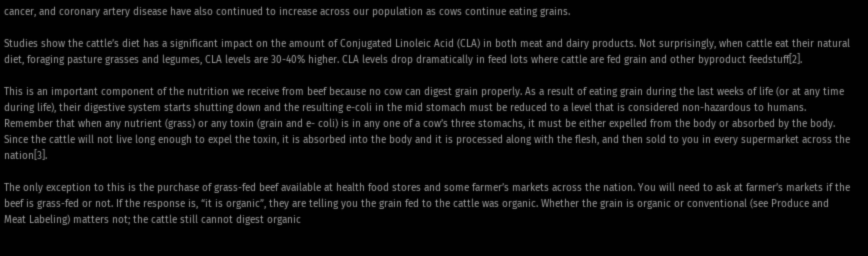cancer, and coronary artery disease have also continued to increase across our population as cows continue eating grains.

Studies show the cattle’s diet has a significant impact on the amount of Conjugated Linoleic Acid (CLA) in both meat and dairy products. Not surprisingly, when cattle eat their natural diet, foraging pasture grasses and legumes, CLA levels are 30-40% higher. CLA levels drop dramatically in feed lots where cattle are fed grain and other byproduct feedstuff[2].

This is an important component of the nutrition we receive from beef because no cow can digest grain properly. As a result of eating grain during the last weeks of life (or at any time during life), their digestive system starts shutting down and the resulting e-coli in the mid stomach must be reduced to a level that is considered non-hazardous to humans. Remember that when any nutrient (grass) or any toxin (grain and e- coli) is in any one of a cow’s three stomachs, it must be either expelled from the body or absorbed by the body. Since the cattle will not live long enough to expel the toxin, it is absorbed into the body and it is processed along with the flesh, and then sold to you in every supermarket across the nation[3].

The only exception to this is the purchase of grass-fed beef available at health food stores and some farmer’s markets across the nation. You will need to ask at farmer’s markets if the beef is grass-fed or not. If the response is, “it is organic”, they are telling you the grain fed to the cattle was organic. Whether the grain is organic or conventional (see Produce and Meat Labeling) matters not; the cattle still cannot digest organic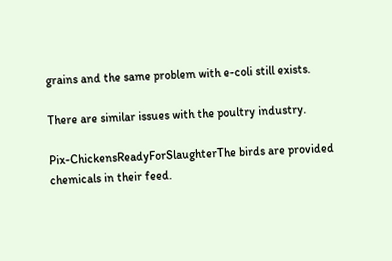grains and the same problem with e-coli still exists.

There are similar issues with the poultry industry.

Pix-ChickensReadyForSlaughterThe birds are provided chemicals in their feed.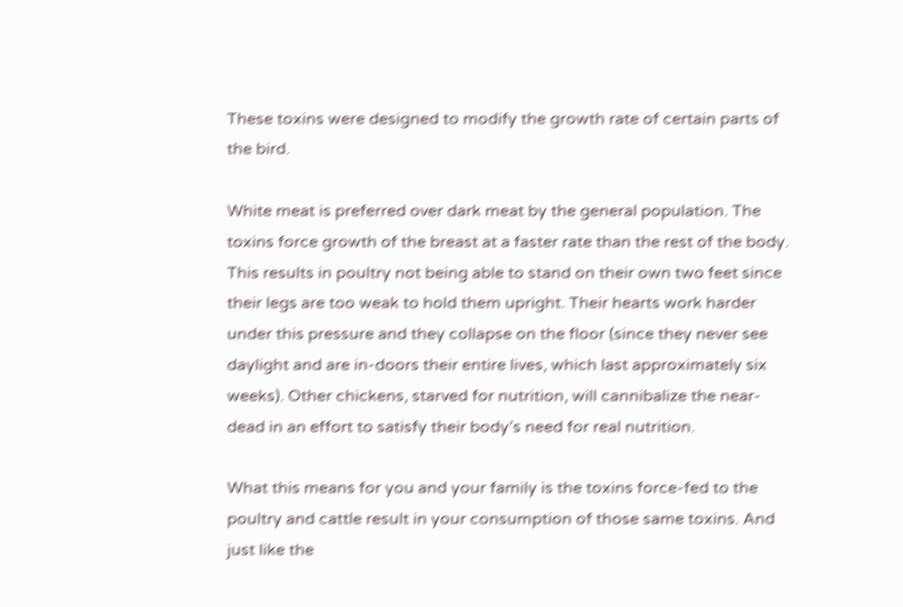These toxins were designed to modify the growth rate of certain parts of the bird.

White meat is preferred over dark meat by the general population. The toxins force growth of the breast at a faster rate than the rest of the body. This results in poultry not being able to stand on their own two feet since their legs are too weak to hold them upright. Their hearts work harder under this pressure and they collapse on the floor (since they never see daylight and are in-doors their entire lives, which last approximately six weeks). Other chickens, starved for nutrition, will cannibalize the near-dead in an effort to satisfy their body’s need for real nutrition.

What this means for you and your family is the toxins force-fed to the poultry and cattle result in your consumption of those same toxins. And just like the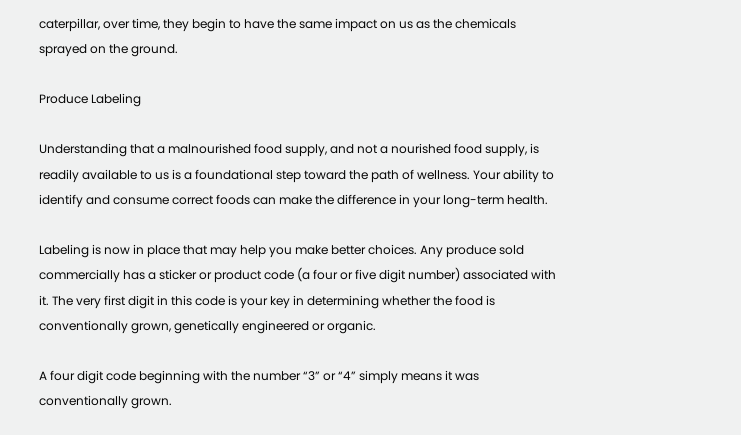caterpillar, over time, they begin to have the same impact on us as the chemicals sprayed on the ground.

Produce Labeling

Understanding that a malnourished food supply, and not a nourished food supply, is readily available to us is a foundational step toward the path of wellness. Your ability to identify and consume correct foods can make the difference in your long-term health.

Labeling is now in place that may help you make better choices. Any produce sold commercially has a sticker or product code (a four or five digit number) associated with it. The very first digit in this code is your key in determining whether the food is conventionally grown, genetically engineered or organic.

A four digit code beginning with the number “3” or “4” simply means it was conventionally grown.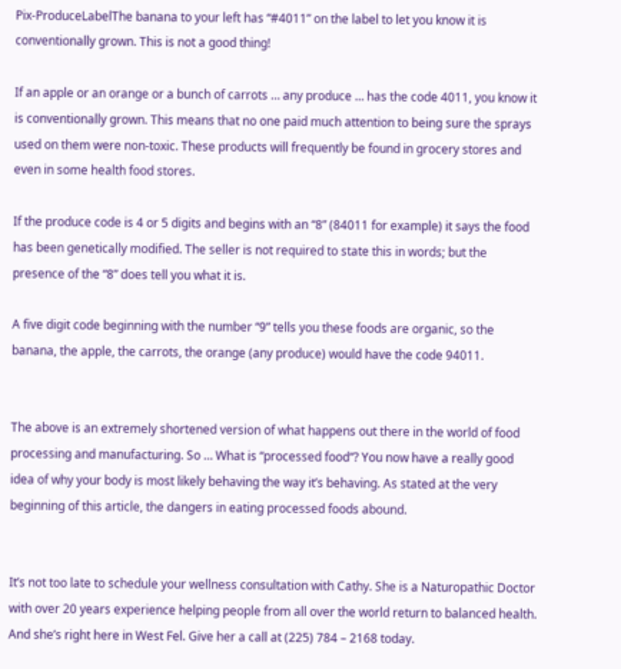Pix-ProduceLabelThe banana to your left has “#4011” on the label to let you know it is conventionally grown. This is not a good thing!

If an apple or an orange or a bunch of carrots … any produce … has the code 4011, you know it is conventionally grown. This means that no one paid much attention to being sure the sprays used on them were non-toxic. These products will frequently be found in grocery stores and even in some health food stores.

If the produce code is 4 or 5 digits and begins with an “8” (84011 for example) it says the food has been genetically modified. The seller is not required to state this in words; but the presence of the “8” does tell you what it is.

A five digit code beginning with the number “9” tells you these foods are organic, so the banana, the apple, the carrots, the orange (any produce) would have the code 94011.


The above is an extremely shortened version of what happens out there in the world of food processing and manufacturing. So … What is “processed food“? You now have a really good idea of why your body is most likely behaving the way it’s behaving. As stated at the very beginning of this article, the dangers in eating processed foods abound.


It’s not too late to schedule your wellness consultation with Cathy. She is a Naturopathic Doctor with over 20 years experience helping people from all over the world return to balanced health. And she’s right here in West Fel. Give her a call at (225) 784 – 2168 today.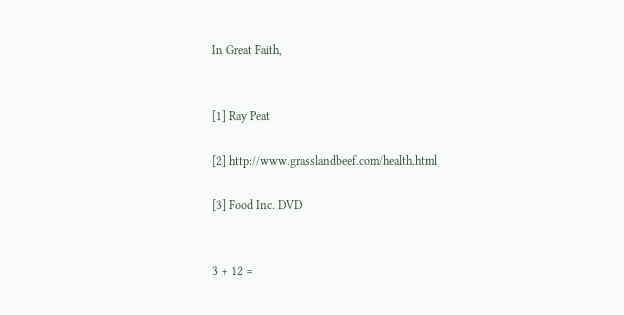In Great Faith,


[1] Ray Peat

[2] http://www.grasslandbeef.com/health.html

[3] Food Inc. DVD


3 + 12 =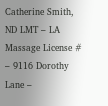Catherine Smith, ND LMT – LA Massage License # – 9116 Dorothy Lane –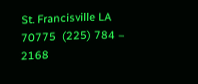St. Francisville LA 70775  (225) 784 – 2168